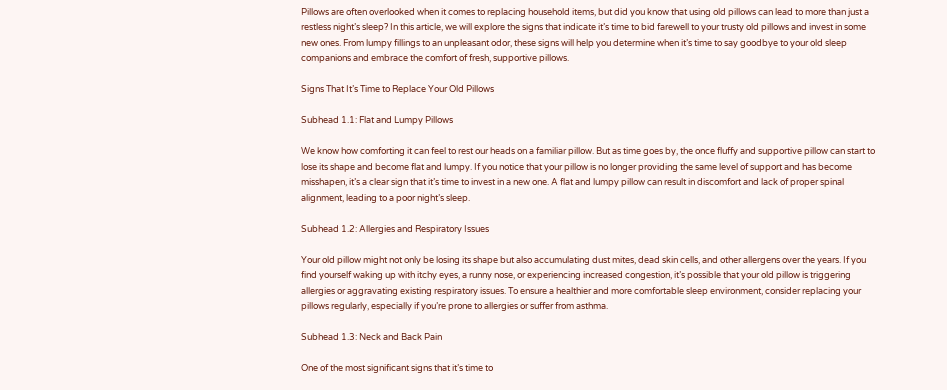Pillows are often overlooked when it comes to replacing household items, but did you know that using old pillows can lead to more than just a restless night’s sleep? In this article, we will explore the signs that indicate it’s time to bid farewell to your trusty old pillows and invest in some new ones. From lumpy fillings to an unpleasant odor, these signs will help you determine when it’s time to say goodbye to your old sleep companions and embrace the comfort of fresh, supportive pillows.

Signs That It’s Time to Replace Your Old Pillows

Subhead 1.1: Flat and Lumpy Pillows

We know how comforting it can feel to rest our heads on a familiar pillow. But as time goes by, the once fluffy and supportive pillow can start to lose its shape and become flat and lumpy. If you notice that your pillow is no longer providing the same level of support and has become misshapen, it’s a clear sign that it’s time to invest in a new one. A flat and lumpy pillow can result in discomfort and lack of proper spinal alignment, leading to a poor night’s sleep.

Subhead 1.2: Allergies and Respiratory Issues

Your old pillow might not only be losing its shape but also accumulating dust mites, dead skin cells, and other allergens over the years. If you find yourself waking up with itchy eyes, a runny nose, or experiencing increased congestion, it’s possible that your old pillow is triggering allergies or aggravating existing respiratory issues. To ensure a healthier and more comfortable sleep environment, consider replacing your pillows regularly, especially if you’re prone to allergies or suffer from asthma.

Subhead 1.3: Neck and Back Pain

One of the most significant signs that it’s time to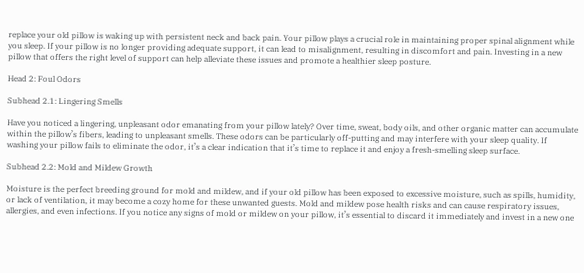replace your old pillow is waking up with persistent neck and back pain. Your pillow plays a crucial role in maintaining proper spinal alignment while you sleep. If your pillow is no longer providing adequate support, it can lead to misalignment, resulting in discomfort and pain. Investing in a new pillow that offers the right level of support can help alleviate these issues and promote a healthier sleep posture.

Head 2: Foul Odors

Subhead 2.1: Lingering Smells

Have you noticed a lingering, unpleasant odor emanating from your pillow lately? Over time, sweat, body oils, and other organic matter can accumulate within the pillow’s fibers, leading to unpleasant smells. These odors can be particularly off-putting and may interfere with your sleep quality. If washing your pillow fails to eliminate the odor, it’s a clear indication that it’s time to replace it and enjoy a fresh-smelling sleep surface.

Subhead 2.2: Mold and Mildew Growth

Moisture is the perfect breeding ground for mold and mildew, and if your old pillow has been exposed to excessive moisture, such as spills, humidity, or lack of ventilation, it may become a cozy home for these unwanted guests. Mold and mildew pose health risks and can cause respiratory issues, allergies, and even infections. If you notice any signs of mold or mildew on your pillow, it’s essential to discard it immediately and invest in a new one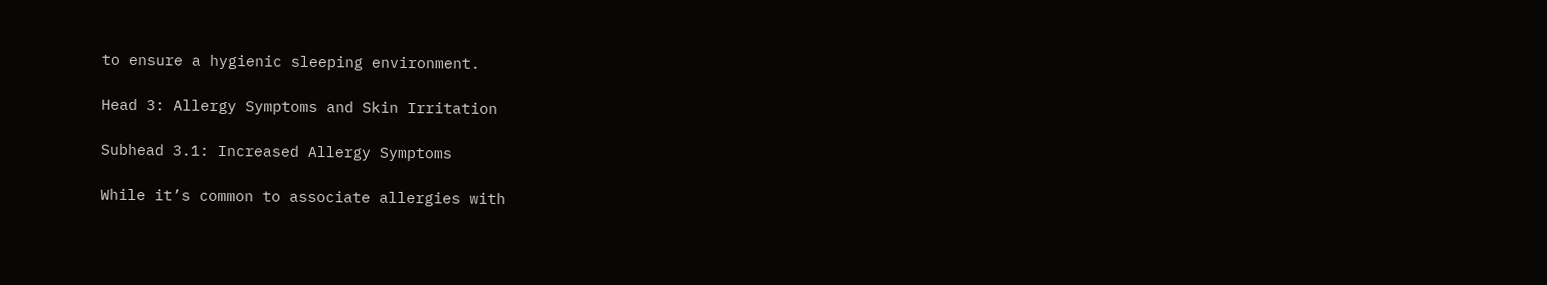to ensure a hygienic sleeping environment.

Head 3: Allergy Symptoms and Skin Irritation

Subhead 3.1: Increased Allergy Symptoms

While it’s common to associate allergies with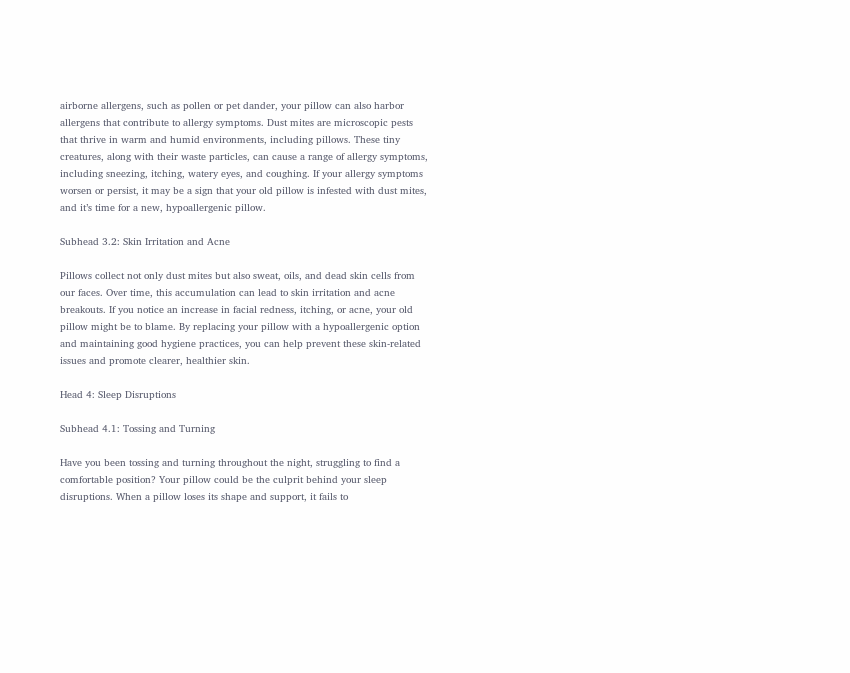airborne allergens, such as pollen or pet dander, your pillow can also harbor allergens that contribute to allergy symptoms. Dust mites are microscopic pests that thrive in warm and humid environments, including pillows. These tiny creatures, along with their waste particles, can cause a range of allergy symptoms, including sneezing, itching, watery eyes, and coughing. If your allergy symptoms worsen or persist, it may be a sign that your old pillow is infested with dust mites, and it’s time for a new, hypoallergenic pillow.

Subhead 3.2: Skin Irritation and Acne

Pillows collect not only dust mites but also sweat, oils, and dead skin cells from our faces. Over time, this accumulation can lead to skin irritation and acne breakouts. If you notice an increase in facial redness, itching, or acne, your old pillow might be to blame. By replacing your pillow with a hypoallergenic option and maintaining good hygiene practices, you can help prevent these skin-related issues and promote clearer, healthier skin.

Head 4: Sleep Disruptions

Subhead 4.1: Tossing and Turning

Have you been tossing and turning throughout the night, struggling to find a comfortable position? Your pillow could be the culprit behind your sleep disruptions. When a pillow loses its shape and support, it fails to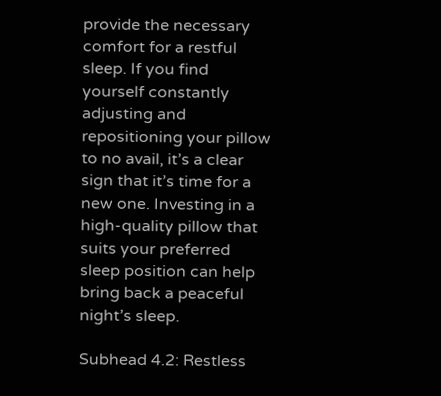provide the necessary comfort for a restful sleep. If you find yourself constantly adjusting and repositioning your pillow to no avail, it’s a clear sign that it’s time for a new one. Investing in a high-quality pillow that suits your preferred sleep position can help bring back a peaceful night’s sleep.

Subhead 4.2: Restless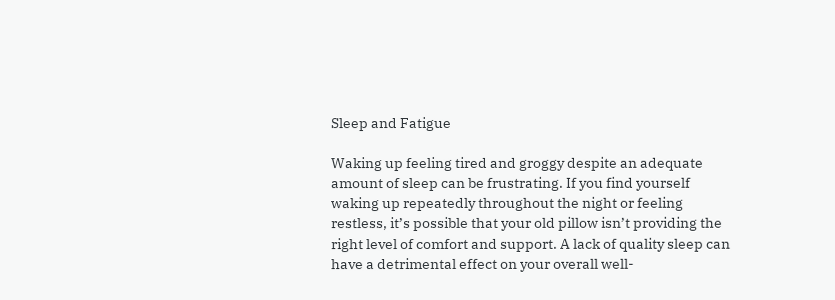Sleep and Fatigue

Waking up feeling tired and groggy despite an adequate amount of sleep can be frustrating. If you find yourself waking up repeatedly throughout the night or feeling restless, it’s possible that your old pillow isn’t providing the right level of comfort and support. A lack of quality sleep can have a detrimental effect on your overall well-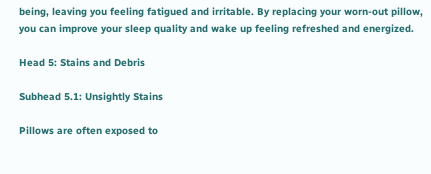being, leaving you feeling fatigued and irritable. By replacing your worn-out pillow, you can improve your sleep quality and wake up feeling refreshed and energized.

Head 5: Stains and Debris

Subhead 5.1: Unsightly Stains

Pillows are often exposed to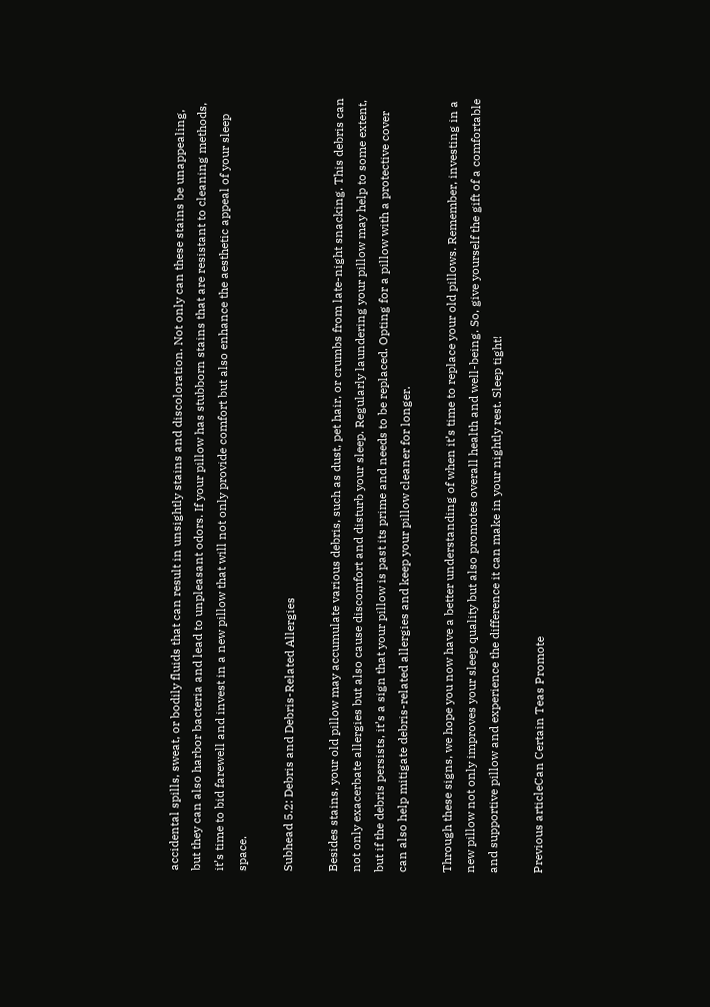accidental spills, sweat, or bodily fluids that can result in unsightly stains and discoloration. Not only can these stains be unappealing, but they can also harbor bacteria and lead to unpleasant odors. If your pillow has stubborn stains that are resistant to cleaning methods, it’s time to bid farewell and invest in a new pillow that will not only provide comfort but also enhance the aesthetic appeal of your sleep space.

Subhead 5.2: Debris and Debris-Related Allergies

Besides stains, your old pillow may accumulate various debris, such as dust, pet hair, or crumbs from late-night snacking. This debris can not only exacerbate allergies but also cause discomfort and disturb your sleep. Regularly laundering your pillow may help to some extent, but if the debris persists, it’s a sign that your pillow is past its prime and needs to be replaced. Opting for a pillow with a protective cover can also help mitigate debris-related allergies and keep your pillow cleaner for longer.

Through these signs, we hope you now have a better understanding of when it’s time to replace your old pillows. Remember, investing in a new pillow not only improves your sleep quality but also promotes overall health and well-being. So, give yourself the gift of a comfortable and supportive pillow and experience the difference it can make in your nightly rest. Sleep tight!

Previous articleCan Certain Teas Promote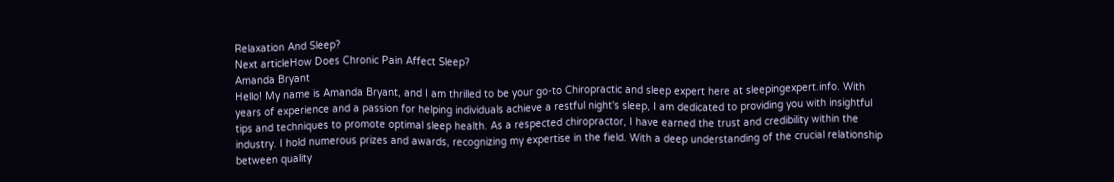Relaxation And Sleep?
Next articleHow Does Chronic Pain Affect Sleep?
Amanda Bryant
Hello! My name is Amanda Bryant, and I am thrilled to be your go-to Chiropractic and sleep expert here at sleepingexpert.info. With years of experience and a passion for helping individuals achieve a restful night's sleep, I am dedicated to providing you with insightful tips and techniques to promote optimal sleep health. As a respected chiropractor, I have earned the trust and credibility within the industry. I hold numerous prizes and awards, recognizing my expertise in the field. With a deep understanding of the crucial relationship between quality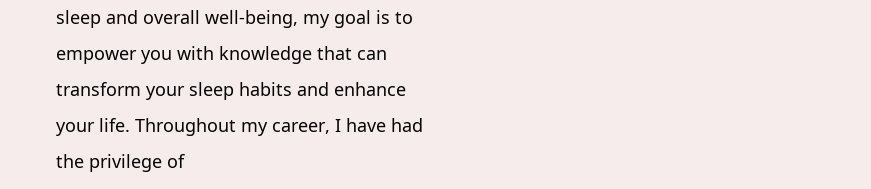sleep and overall well-being, my goal is to empower you with knowledge that can transform your sleep habits and enhance your life. Throughout my career, I have had the privilege of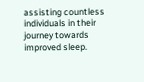assisting countless individuals in their journey towards improved sleep.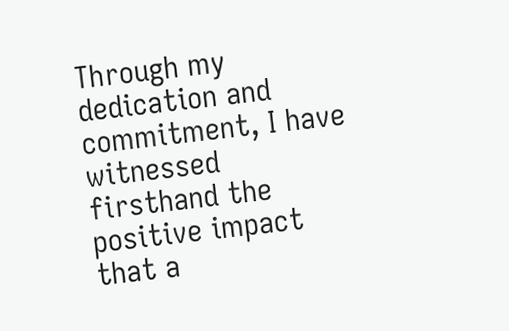Through my dedication and commitment, I have witnessed firsthand the positive impact that a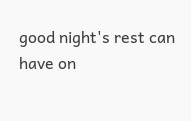good night's rest can have on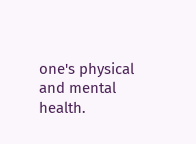one's physical and mental health.